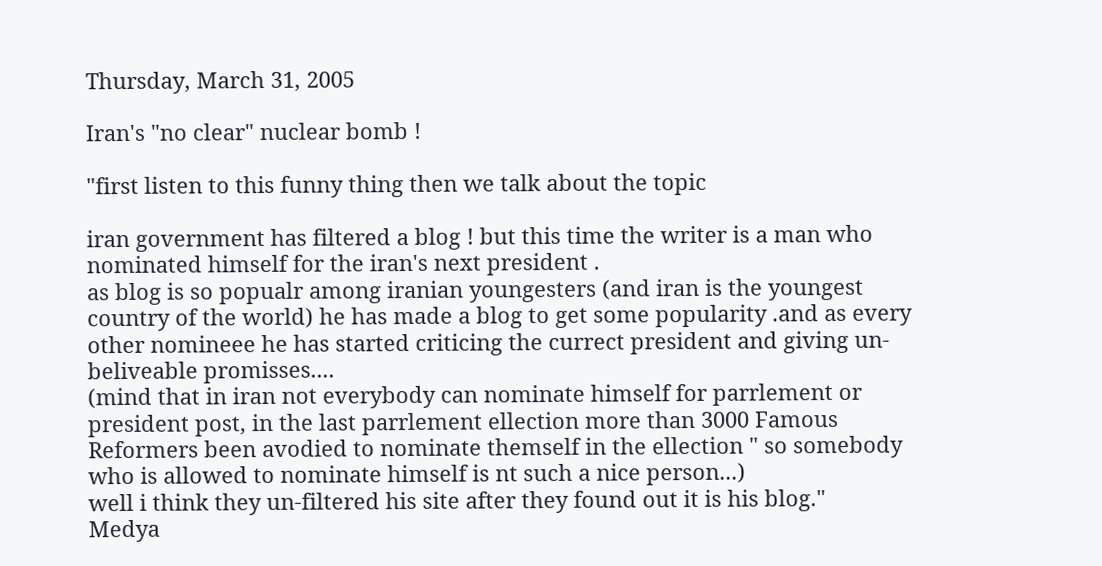Thursday, March 31, 2005

Iran's "no clear" nuclear bomb !

"first listen to this funny thing then we talk about the topic

iran government has filtered a blog ! but this time the writer is a man who nominated himself for the iran's next president .
as blog is so popualr among iranian youngesters (and iran is the youngest country of the world) he has made a blog to get some popularity .and as every other nomineee he has started criticing the currect president and giving un-beliveable promisses....
(mind that in iran not everybody can nominate himself for parrlement or president post, in the last parrlement ellection more than 3000 Famous Reformers been avodied to nominate themself in the ellection " so somebody who is allowed to nominate himself is nt such a nice person...)
well i think they un-filtered his site after they found out it is his blog."
Medya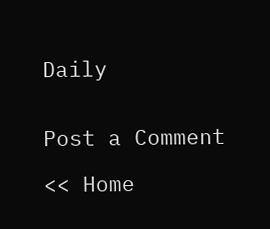Daily


Post a Comment

<< Home